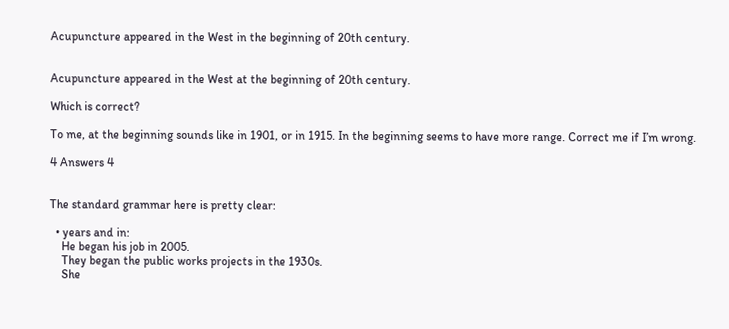Acupuncture appeared in the West in the beginning of 20th century.


Acupuncture appeared in the West at the beginning of 20th century.

Which is correct?

To me, at the beginning sounds like in 1901, or in 1915. In the beginning seems to have more range. Correct me if I’m wrong.

4 Answers 4


The standard grammar here is pretty clear:

  • years and in:
    He began his job in 2005.
    They began the public works projects in the 1930s.
    She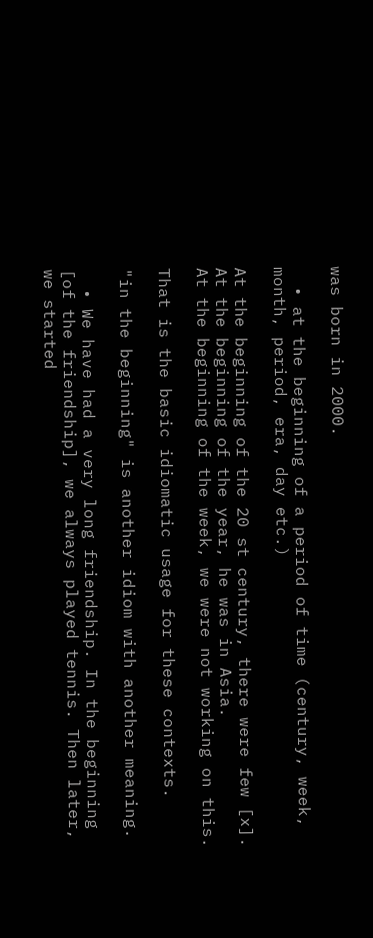was born in 2000.

  • at the beginning of a period of time (century, week, month, period, era, day etc.)

At the beginning of the 20 st century, there were few [x].
At the beginning of the year, he was in Asia.
At the beginning of the week, we were not working on this.

That is the basic idiomatic usage for these contexts.

"in the beginning" is another idiom with another meaning.

  • We have had a very long friendship. In the beginning [of the friendship], we always played tennis. Then later, we started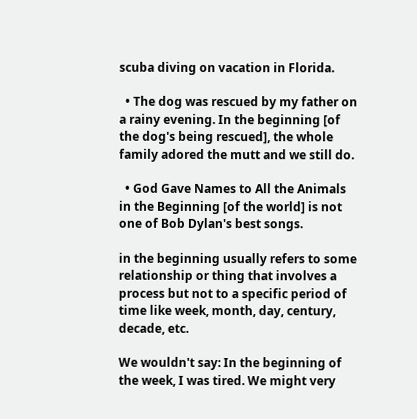scuba diving on vacation in Florida.

  • The dog was rescued by my father on a rainy evening. In the beginning [of the dog's being rescued], the whole family adored the mutt and we still do.

  • God Gave Names to All the Animals in the Beginning [of the world] is not one of Bob Dylan's best songs.

in the beginning usually refers to some relationship or thing that involves a process but not to a specific period of time like week, month, day, century, decade, etc.

We wouldn't say: In the beginning of the week, I was tired. We might very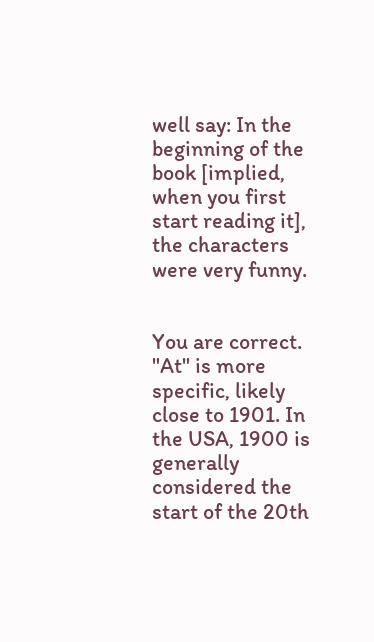well say: In the beginning of the book [implied, when you first start reading it], the characters were very funny.


You are correct. "At" is more specific, likely close to 1901. In the USA, 1900 is generally considered the start of the 20th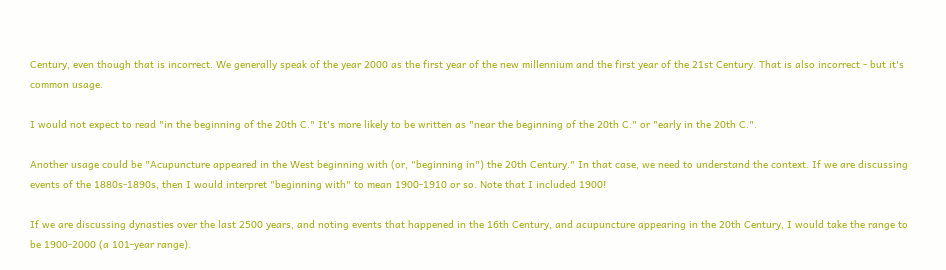Century, even though that is incorrect. We generally speak of the year 2000 as the first year of the new millennium and the first year of the 21st Century. That is also incorrect - but it's common usage.

I would not expect to read "in the beginning of the 20th C." It's more likely to be written as "near the beginning of the 20th C." or "early in the 20th C.".

Another usage could be "Acupuncture appeared in the West beginning with (or, "beginning in") the 20th Century." In that case, we need to understand the context. If we are discussing events of the 1880s-1890s, then I would interpret "beginning with" to mean 1900-1910 or so. Note that I included 1900!

If we are discussing dynasties over the last 2500 years, and noting events that happened in the 16th Century, and acupuncture appearing in the 20th Century, I would take the range to be 1900-2000 (a 101-year range).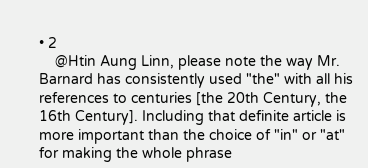• 2
    @Htin Aung Linn, please note the way Mr. Barnard has consistently used "the" with all his references to centuries [the 20th Century, the 16th Century]. Including that definite article is more important than the choice of "in" or "at" for making the whole phrase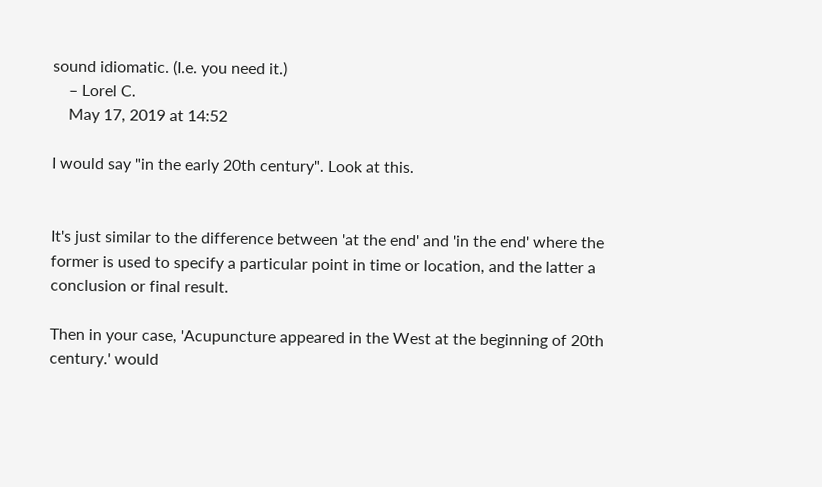sound idiomatic. (I.e. you need it.)
    – Lorel C.
    May 17, 2019 at 14:52

I would say "in the early 20th century". Look at this.


It's just similar to the difference between 'at the end' and 'in the end' where the former is used to specify a particular point in time or location, and the latter a conclusion or final result.

Then in your case, 'Acupuncture appeared in the West at the beginning of 20th century.' would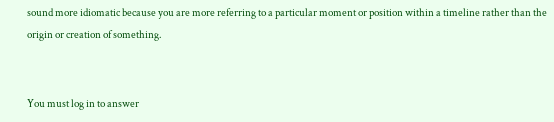sound more idiomatic because you are more referring to a particular moment or position within a timeline rather than the origin or creation of something.


You must log in to answer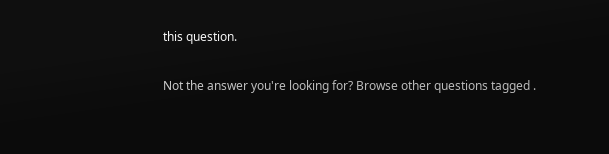this question.

Not the answer you're looking for? Browse other questions tagged .